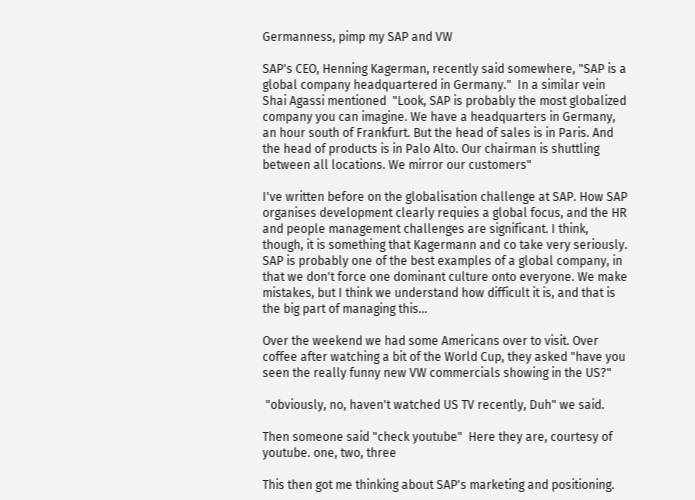Germanness, pimp my SAP and VW

SAP's CEO, Henning Kagerman, recently said somewhere, "SAP is a global company headquartered in Germany."  In a similar vein Shai Agassi mentioned  "Look, SAP is probably the most globalized company you can imagine. We have a headquarters in Germany, an hour south of Frankfurt. But the head of sales is in Paris. And the head of products is in Palo Alto. Our chairman is shuttling between all locations. We mirror our customers"

I've written before on the globalisation challenge at SAP. How SAP organises development clearly requies a global focus, and the HR and people management challenges are significant. I think, though, it is something that Kagermann and co take very seriously. SAP is probably one of the best examples of a global company, in that we don't force one dominant culture onto everyone. We make mistakes, but I think we understand how difficult it is, and that is the big part of managing this…

Over the weekend we had some Americans over to visit. Over coffee after watching a bit of the World Cup, they asked "have you seen the really funny new VW commercials showing in the US?"

 "obviously, no, haven't watched US TV recently, Duh" we said.

Then someone said "check youtube"  Here they are, courtesy of youtube. one, two, three

This then got me thinking about SAP's marketing and positioning.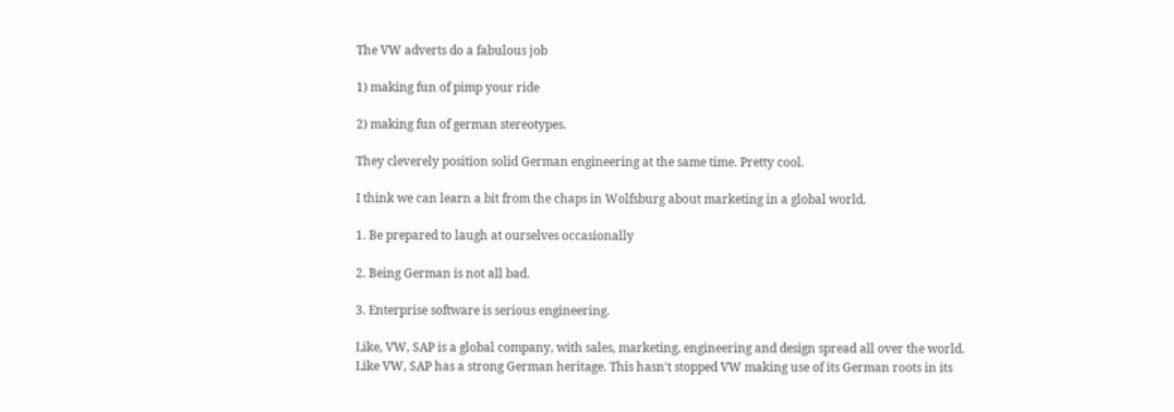The VW adverts do a fabulous job

1) making fun of pimp your ride

2) making fun of german stereotypes.

They cleverely position solid German engineering at the same time. Pretty cool.

I think we can learn a bit from the chaps in Wolfsburg about marketing in a global world.

1. Be prepared to laugh at ourselves occasionally

2. Being German is not all bad.

3. Enterprise software is serious engineering.

Like, VW, SAP is a global company, with sales, marketing, engineering and design spread all over the world. Like VW, SAP has a strong German heritage. This hasn't stopped VW making use of its German roots in its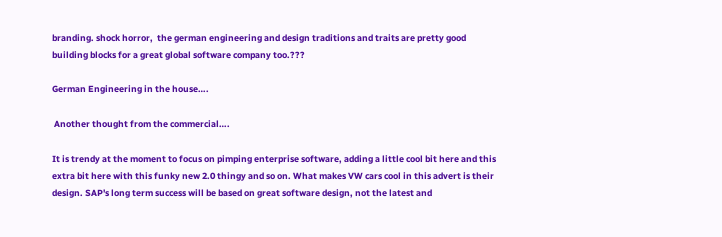branding. shock horror,  the german engineering and design traditions and traits are pretty good building blocks for a great global software company too.???

German Engineering in the house….

 Another thought from the commercial….

It is trendy at the moment to focus on pimping enterprise software, adding a little cool bit here and this extra bit here with this funky new 2.0 thingy and so on. What makes VW cars cool in this advert is their design. SAP's long term success will be based on great software design, not the latest and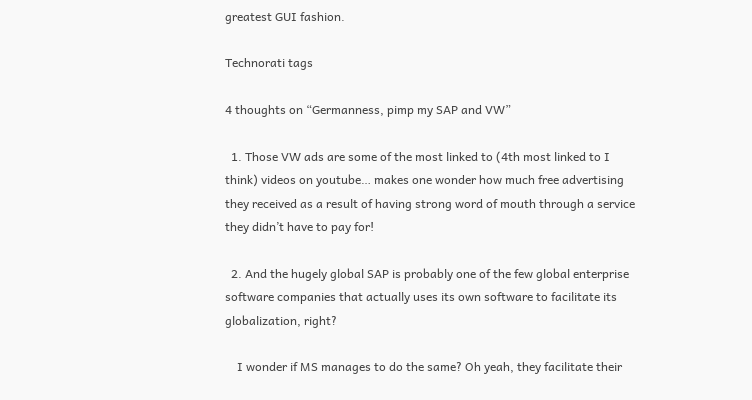greatest GUI fashion.

Technorati tags

4 thoughts on “Germanness, pimp my SAP and VW”

  1. Those VW ads are some of the most linked to (4th most linked to I think) videos on youtube… makes one wonder how much free advertising they received as a result of having strong word of mouth through a service they didn’t have to pay for!

  2. And the hugely global SAP is probably one of the few global enterprise software companies that actually uses its own software to facilitate its globalization, right?

    I wonder if MS manages to do the same? Oh yeah, they facilitate their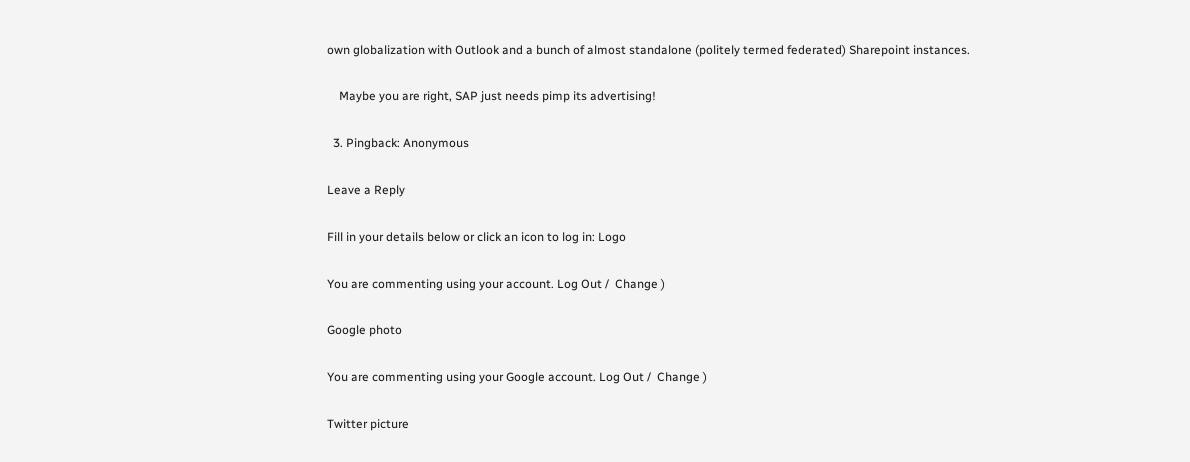own globalization with Outlook and a bunch of almost standalone (politely termed federated) Sharepoint instances.

    Maybe you are right, SAP just needs pimp its advertising!

  3. Pingback: Anonymous

Leave a Reply

Fill in your details below or click an icon to log in: Logo

You are commenting using your account. Log Out /  Change )

Google photo

You are commenting using your Google account. Log Out /  Change )

Twitter picture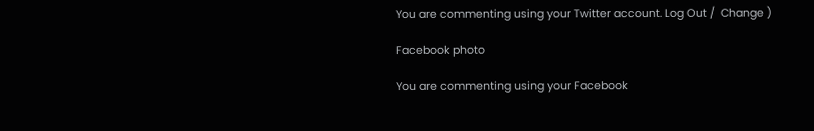You are commenting using your Twitter account. Log Out /  Change )

Facebook photo

You are commenting using your Facebook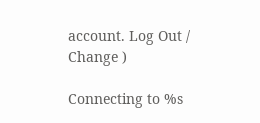account. Log Out /  Change )

Connecting to %s